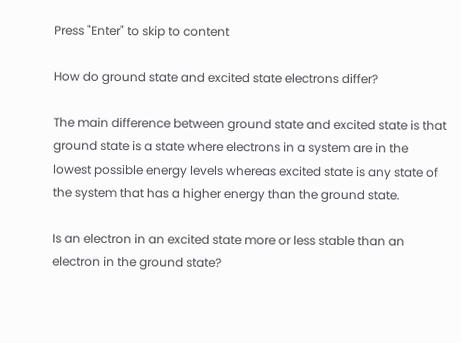Press "Enter" to skip to content

How do ground state and excited state electrons differ?

The main difference between ground state and excited state is that ground state is a state where electrons in a system are in the lowest possible energy levels whereas excited state is any state of the system that has a higher energy than the ground state.

Is an electron in an excited state more or less stable than an electron in the ground state?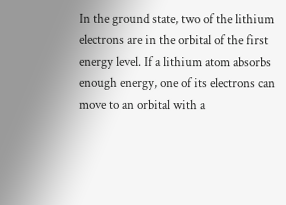In the ground state, two of the lithium electrons are in the orbital of the first energy level. If a lithium atom absorbs enough energy, one of its electrons can move to an orbital with a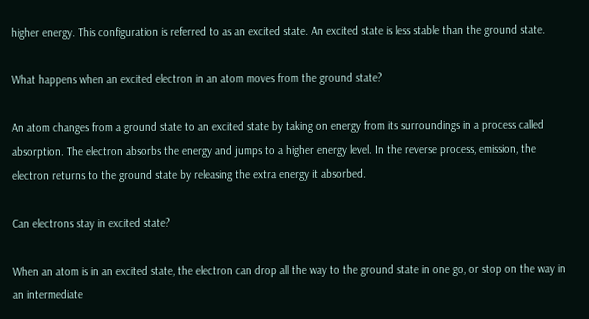higher energy. This configuration is referred to as an excited state. An excited state is less stable than the ground state.

What happens when an excited electron in an atom moves from the ground state?

An atom changes from a ground state to an excited state by taking on energy from its surroundings in a process called absorption. The electron absorbs the energy and jumps to a higher energy level. In the reverse process, emission, the electron returns to the ground state by releasing the extra energy it absorbed.

Can electrons stay in excited state?

When an atom is in an excited state, the electron can drop all the way to the ground state in one go, or stop on the way in an intermediate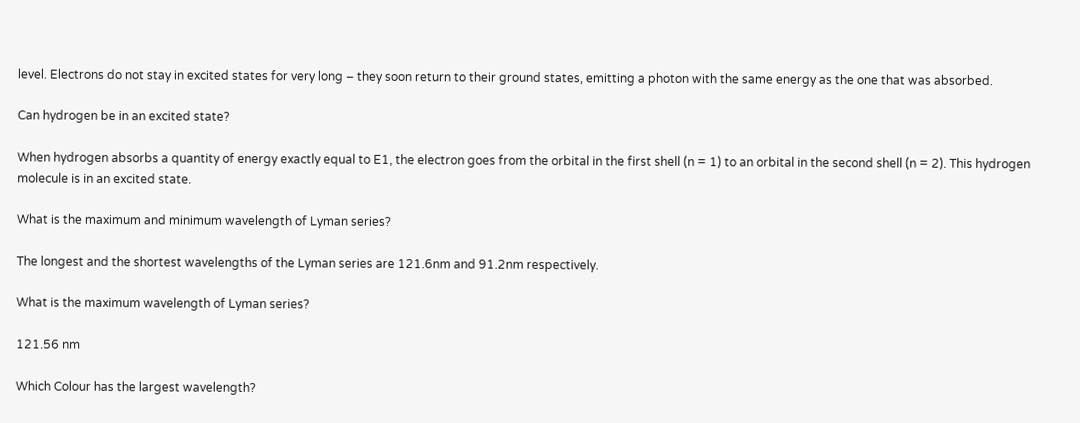level. Electrons do not stay in excited states for very long – they soon return to their ground states, emitting a photon with the same energy as the one that was absorbed.

Can hydrogen be in an excited state?

When hydrogen absorbs a quantity of energy exactly equal to E1, the electron goes from the orbital in the first shell (n = 1) to an orbital in the second shell (n = 2). This hydrogen molecule is in an excited state.

What is the maximum and minimum wavelength of Lyman series?

The longest and the shortest wavelengths of the Lyman series are 121.6nm and 91.2nm respectively.

What is the maximum wavelength of Lyman series?

121.56 nm

Which Colour has the largest wavelength?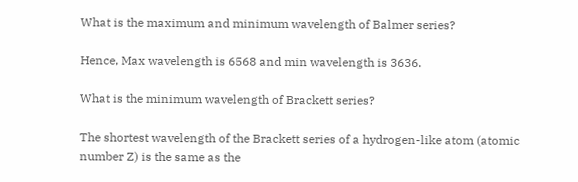What is the maximum and minimum wavelength of Balmer series?

Hence, Max wavelength is 6568 and min wavelength is 3636.

What is the minimum wavelength of Brackett series?

The shortest wavelength of the Brackett series of a hydrogen-like atom (atomic number Z) is the same as the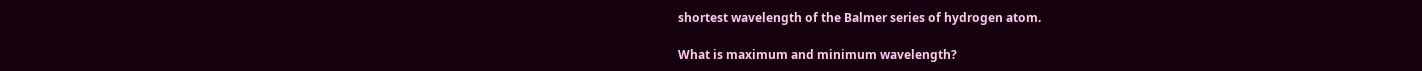shortest wavelength of the Balmer series of hydrogen atom.

What is maximum and minimum wavelength?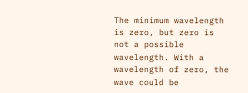The minimum wavelength is zero, but zero is not a possible wavelength. With a wavelength of zero, the wave could be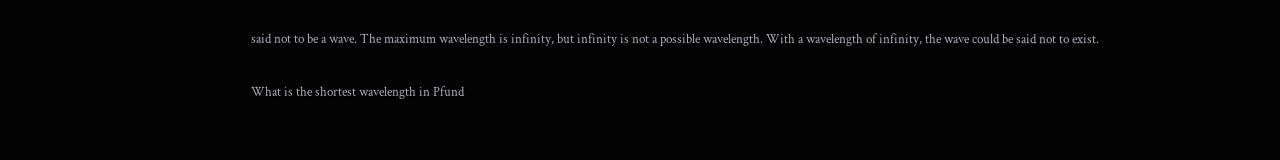said not to be a wave. The maximum wavelength is infinity, but infinity is not a possible wavelength. With a wavelength of infinity, the wave could be said not to exist.

What is the shortest wavelength in Pfund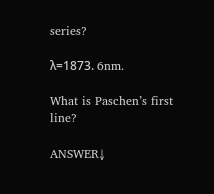series?

λ=1873. 6nm.

What is Paschen’s first line?

ANSWER↓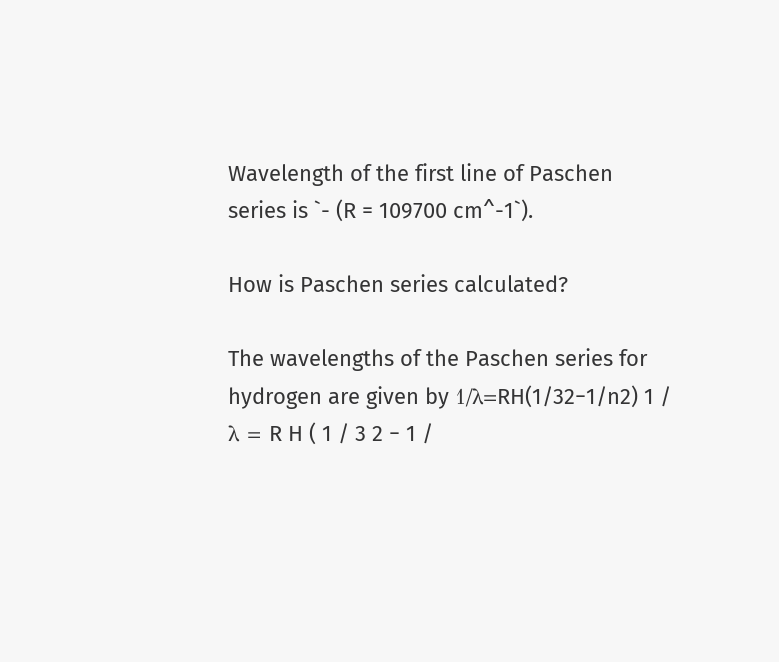Wavelength of the first line of Paschen series is `- (R = 109700 cm^-1`).

How is Paschen series calculated?

The wavelengths of the Paschen series for hydrogen are given by 1/λ=RH(1/32−1/n2) 1 / λ = R H ( 1 / 3 2 − 1 /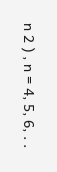n 2 ) , n = 4, 5, 6, . .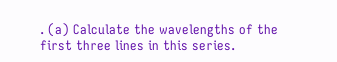. (a) Calculate the wavelengths of the first three lines in this series.